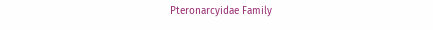Pteronarcyidae Family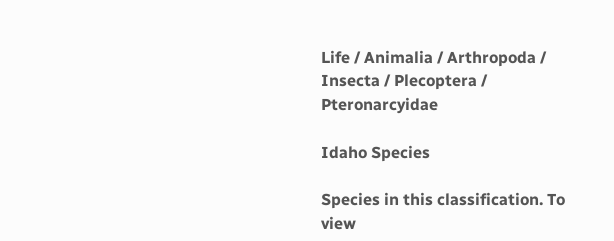Life / Animalia / Arthropoda / Insecta / Plecoptera / Pteronarcyidae

Idaho Species

Species in this classification. To view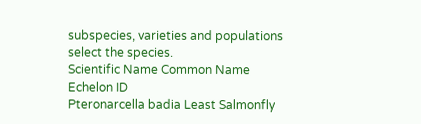subspecies, varieties and populations select the species.
Scientific Name Common Name Echelon ID
Pteronarcella badia Least Salmonfly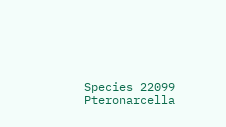Species 22099
Pteronarcella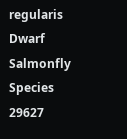regularis Dwarf Salmonfly Species 29627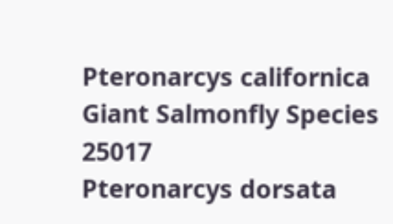Pteronarcys californica Giant Salmonfly Species 25017
Pteronarcys dorsata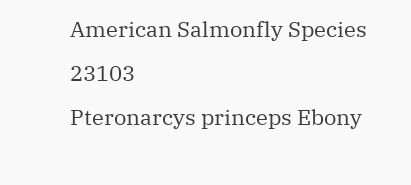American Salmonfly Species 23103
Pteronarcys princeps Ebony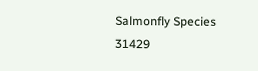Salmonfly Species 31429